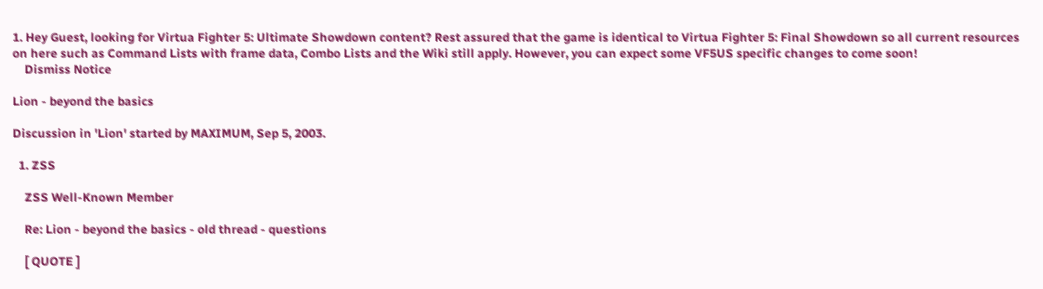1. Hey Guest, looking for Virtua Fighter 5: Ultimate Showdown content? Rest assured that the game is identical to Virtua Fighter 5: Final Showdown so all current resources on here such as Command Lists with frame data, Combo Lists and the Wiki still apply. However, you can expect some VF5US specific changes to come soon!
    Dismiss Notice

Lion - beyond the basics

Discussion in 'Lion' started by MAXIMUM, Sep 5, 2003.

  1. ZSS

    ZSS Well-Known Member

    Re: Lion - beyond the basics - old thread - questions

    [ QUOTE ]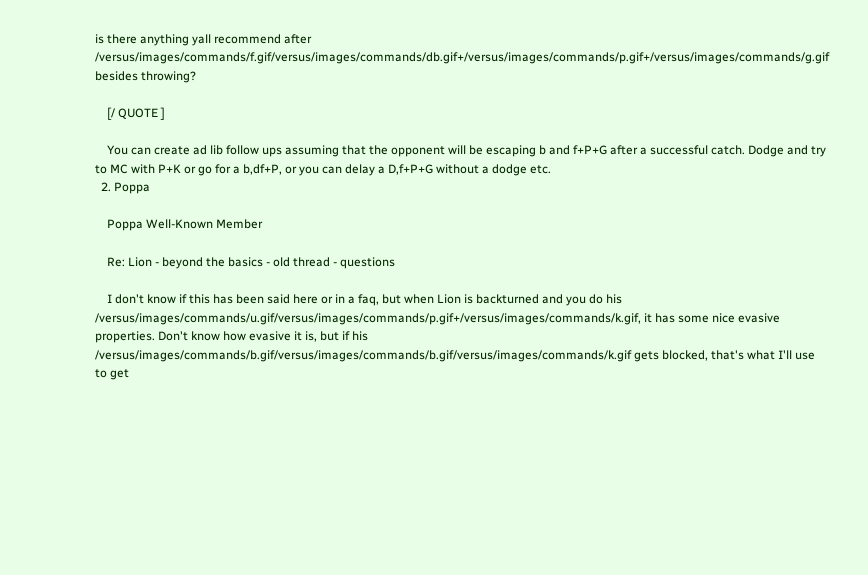is there anything yall recommend after /versus/images/commands/f.gif/versus/images/commands/db.gif+/versus/images/commands/p.gif+/versus/images/commands/g.gif besides throwing?

    [/ QUOTE ]

    You can create ad lib follow ups assuming that the opponent will be escaping b and f+P+G after a successful catch. Dodge and try to MC with P+K or go for a b,df+P, or you can delay a D,f+P+G without a dodge etc.
  2. Poppa

    Poppa Well-Known Member

    Re: Lion - beyond the basics - old thread - questions

    I don't know if this has been said here or in a faq, but when Lion is backturned and you do his /versus/images/commands/u.gif/versus/images/commands/p.gif+/versus/images/commands/k.gif, it has some nice evasive properties. Don't know how evasive it is, but if his /versus/images/commands/b.gif/versus/images/commands/b.gif/versus/images/commands/k.gif gets blocked, that's what I'll use to get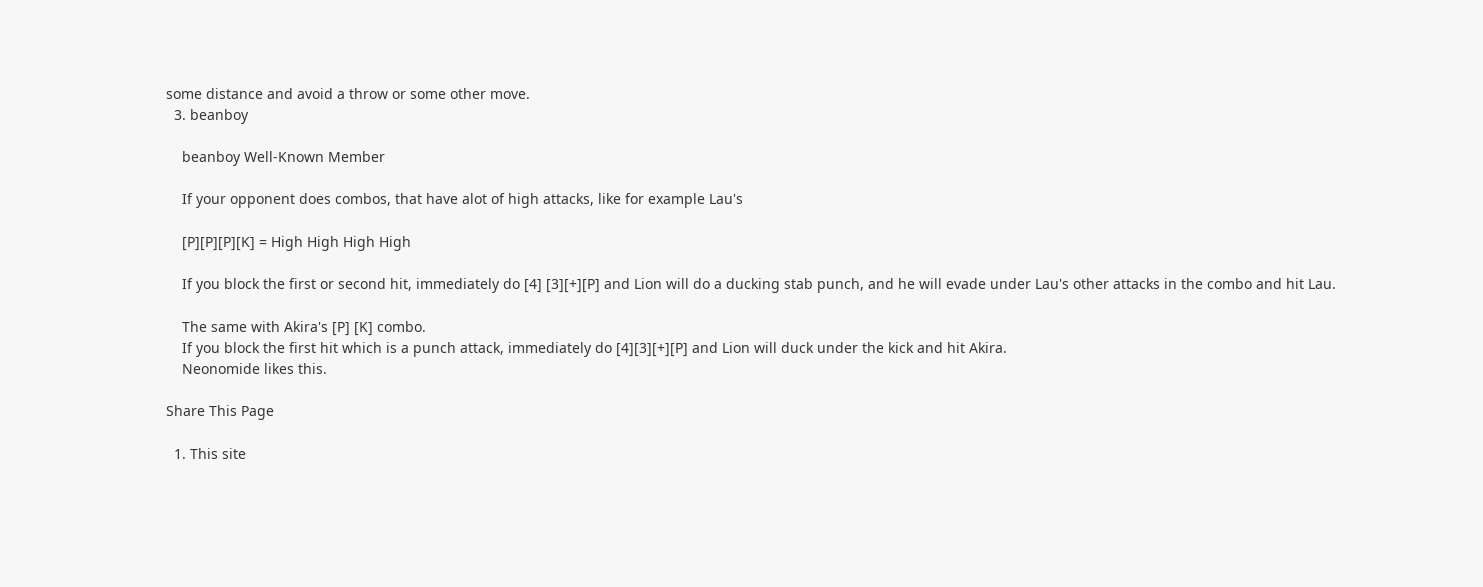some distance and avoid a throw or some other move.
  3. beanboy

    beanboy Well-Known Member

    If your opponent does combos, that have alot of high attacks, like for example Lau's

    [P][P][P][K] = High High High High

    If you block the first or second hit, immediately do [4] [3][+][P] and Lion will do a ducking stab punch, and he will evade under Lau's other attacks in the combo and hit Lau.

    The same with Akira's [P] [K] combo.
    If you block the first hit which is a punch attack, immediately do [4][3][+][P] and Lion will duck under the kick and hit Akira.
    Neonomide likes this.

Share This Page

  1. This site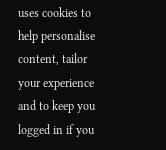uses cookies to help personalise content, tailor your experience and to keep you logged in if you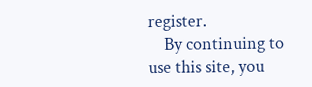register.
    By continuing to use this site, you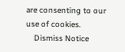are consenting to our use of cookies.
    Dismiss Notice